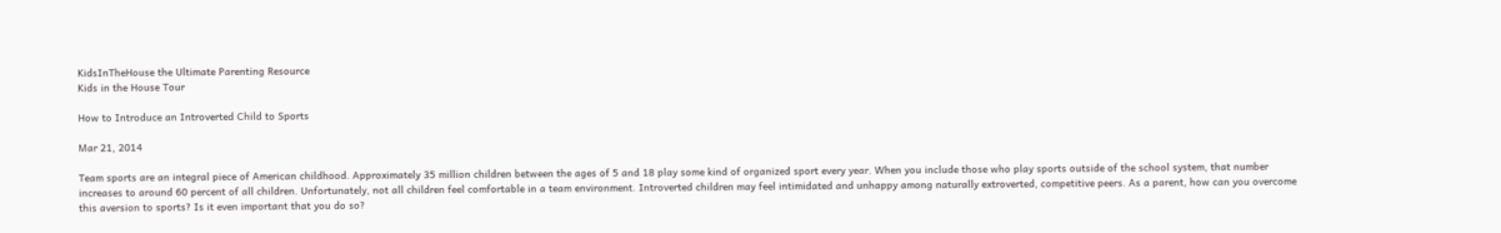KidsInTheHouse the Ultimate Parenting Resource
Kids in the House Tour

How to Introduce an Introverted Child to Sports

Mar 21, 2014

Team sports are an integral piece of American childhood. Approximately 35 million children between the ages of 5 and 18 play some kind of organized sport every year. When you include those who play sports outside of the school system, that number increases to around 60 percent of all children. Unfortunately, not all children feel comfortable in a team environment. Introverted children may feel intimidated and unhappy among naturally extroverted, competitive peers. As a parent, how can you overcome this aversion to sports? Is it even important that you do so?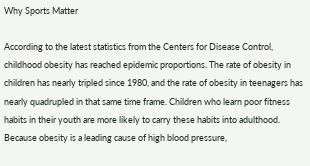Why Sports Matter

According to the latest statistics from the Centers for Disease Control, childhood obesity has reached epidemic proportions. The rate of obesity in children has nearly tripled since 1980, and the rate of obesity in teenagers has nearly quadrupled in that same time frame. Children who learn poor fitness habits in their youth are more likely to carry these habits into adulthood. Because obesity is a leading cause of high blood pressure,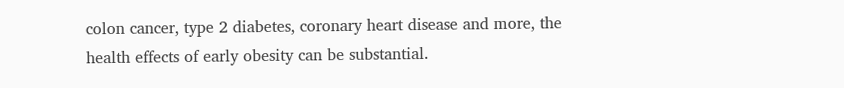colon cancer, type 2 diabetes, coronary heart disease and more, the health effects of early obesity can be substantial.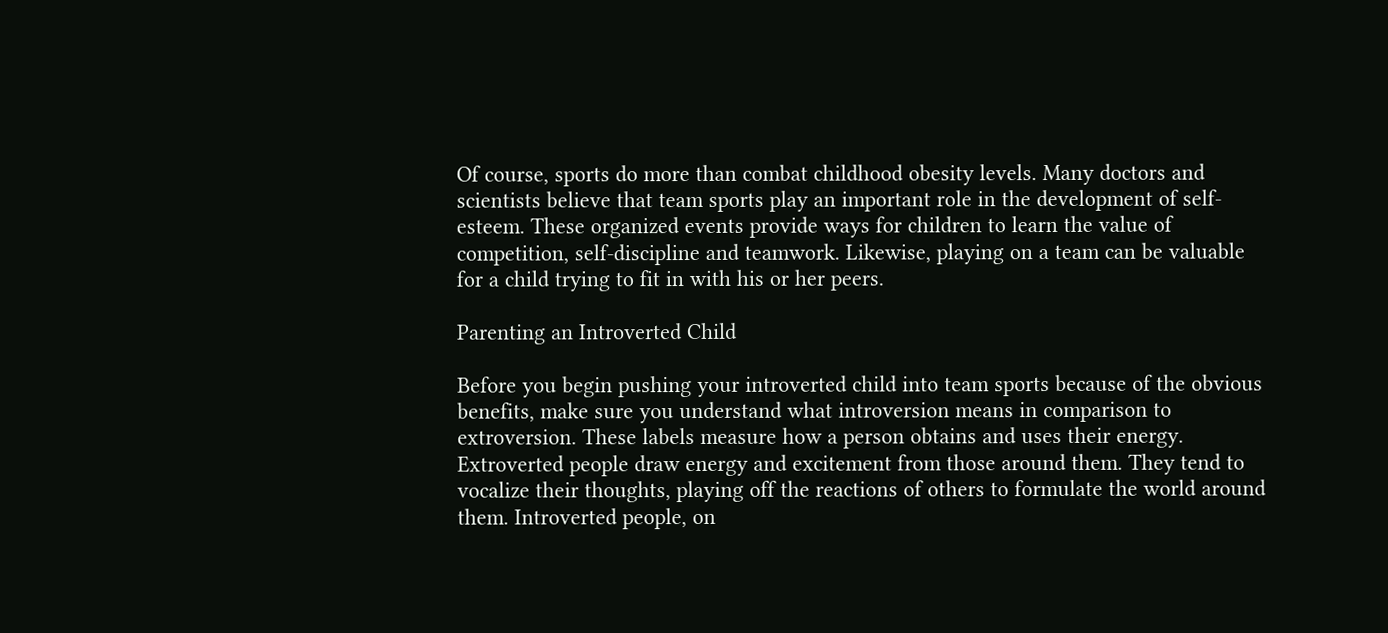Of course, sports do more than combat childhood obesity levels. Many doctors and scientists believe that team sports play an important role in the development of self-esteem. These organized events provide ways for children to learn the value of competition, self-discipline and teamwork. Likewise, playing on a team can be valuable for a child trying to fit in with his or her peers.

Parenting an Introverted Child

Before you begin pushing your introverted child into team sports because of the obvious benefits, make sure you understand what introversion means in comparison to extroversion. These labels measure how a person obtains and uses their energy. Extroverted people draw energy and excitement from those around them. They tend to vocalize their thoughts, playing off the reactions of others to formulate the world around them. Introverted people, on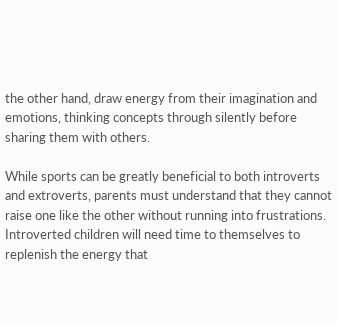the other hand, draw energy from their imagination and emotions, thinking concepts through silently before sharing them with others.

While sports can be greatly beneficial to both introverts and extroverts, parents must understand that they cannot raise one like the other without running into frustrations. Introverted children will need time to themselves to replenish the energy that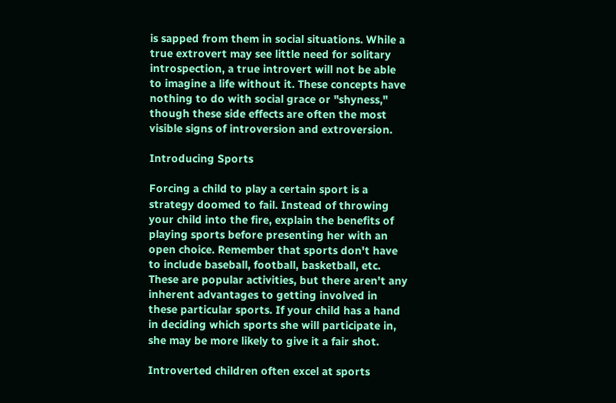is sapped from them in social situations. While a true extrovert may see little need for solitary introspection, a true introvert will not be able to imagine a life without it. These concepts have nothing to do with social grace or "shyness," though these side effects are often the most visible signs of introversion and extroversion.

Introducing Sports

Forcing a child to play a certain sport is a strategy doomed to fail. Instead of throwing your child into the fire, explain the benefits of playing sports before presenting her with an open choice. Remember that sports don't have to include baseball, football, basketball, etc. These are popular activities, but there aren't any inherent advantages to getting involved in these particular sports. If your child has a hand in deciding which sports she will participate in, she may be more likely to give it a fair shot.

Introverted children often excel at sports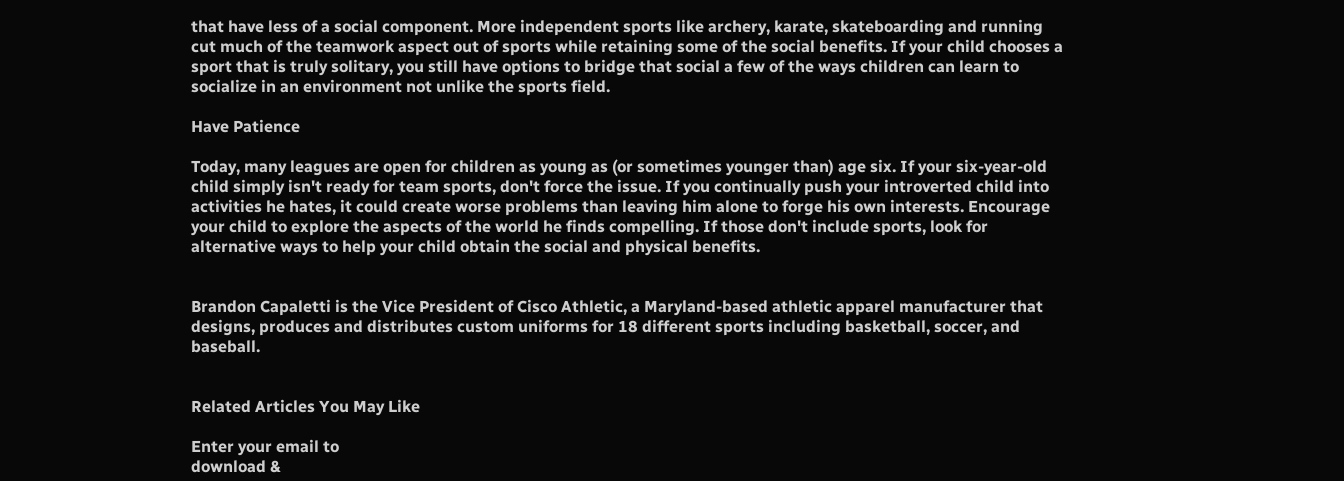that have less of a social component. More independent sports like archery, karate, skateboarding and running cut much of the teamwork aspect out of sports while retaining some of the social benefits. If your child chooses a sport that is truly solitary, you still have options to bridge that social a few of the ways children can learn to socialize in an environment not unlike the sports field.

Have Patience

Today, many leagues are open for children as young as (or sometimes younger than) age six. If your six-year-old child simply isn't ready for team sports, don't force the issue. If you continually push your introverted child into activities he hates, it could create worse problems than leaving him alone to forge his own interests. Encourage your child to explore the aspects of the world he finds compelling. If those don't include sports, look for alternative ways to help your child obtain the social and physical benefits.


Brandon Capaletti is the Vice President of Cisco Athletic, a Maryland-based athletic apparel manufacturer that designs, produces and distributes custom uniforms for 18 different sports including basketball, soccer, and baseball.


Related Articles You May Like

Enter your email to
download &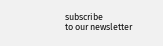subscribe
to our newsletter